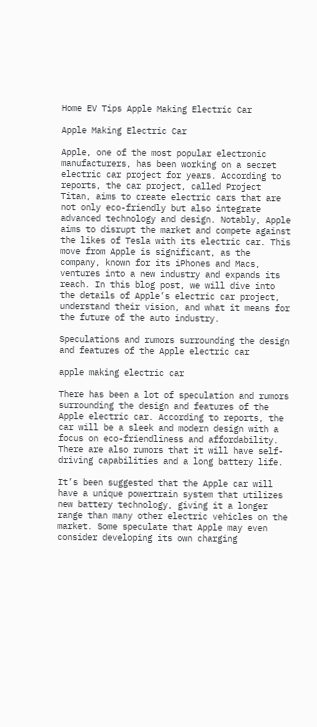Home EV Tips Apple Making Electric Car

Apple Making Electric Car

Apple, one of the most popular electronic manufacturers, has been working on a secret electric car project for years. According to reports, the car project, called Project Titan, aims to create electric cars that are not only eco-friendly but also integrate advanced technology and design. Notably, Apple aims to disrupt the market and compete against the likes of Tesla with its electric car. This move from Apple is significant, as the company, known for its iPhones and Macs, ventures into a new industry and expands its reach. In this blog post, we will dive into the details of Apple’s electric car project, understand their vision, and what it means for the future of the auto industry.

Speculations and rumors surrounding the design and features of the Apple electric car

apple making electric car

There has been a lot of speculation and rumors surrounding the design and features of the Apple electric car. According to reports, the car will be a sleek and modern design with a focus on eco-friendliness and affordability. There are also rumors that it will have self-driving capabilities and a long battery life.

It’s been suggested that the Apple car will have a unique powertrain system that utilizes new battery technology, giving it a longer range than many other electric vehicles on the market. Some speculate that Apple may even consider developing its own charging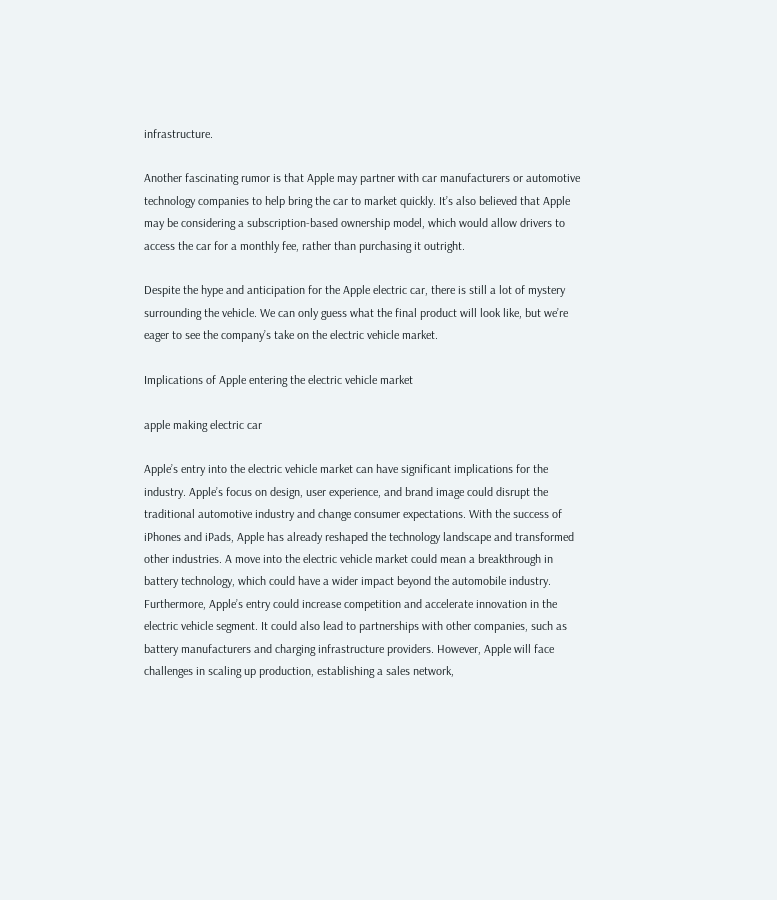infrastructure.

Another fascinating rumor is that Apple may partner with car manufacturers or automotive technology companies to help bring the car to market quickly. It’s also believed that Apple may be considering a subscription-based ownership model, which would allow drivers to access the car for a monthly fee, rather than purchasing it outright.

Despite the hype and anticipation for the Apple electric car, there is still a lot of mystery surrounding the vehicle. We can only guess what the final product will look like, but we’re eager to see the company’s take on the electric vehicle market.

Implications of Apple entering the electric vehicle market

apple making electric car

Apple’s entry into the electric vehicle market can have significant implications for the industry. Apple’s focus on design, user experience, and brand image could disrupt the traditional automotive industry and change consumer expectations. With the success of iPhones and iPads, Apple has already reshaped the technology landscape and transformed other industries. A move into the electric vehicle market could mean a breakthrough in battery technology, which could have a wider impact beyond the automobile industry. Furthermore, Apple’s entry could increase competition and accelerate innovation in the electric vehicle segment. It could also lead to partnerships with other companies, such as battery manufacturers and charging infrastructure providers. However, Apple will face challenges in scaling up production, establishing a sales network,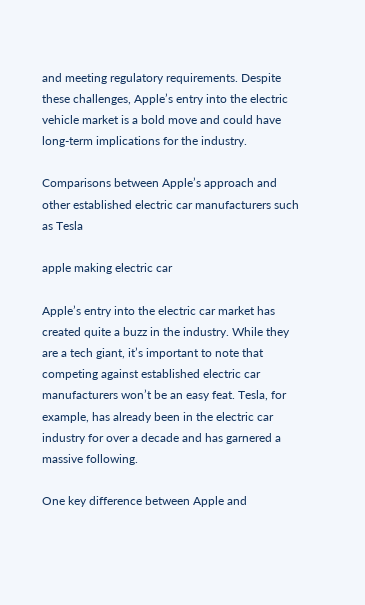and meeting regulatory requirements. Despite these challenges, Apple’s entry into the electric vehicle market is a bold move and could have long-term implications for the industry.

Comparisons between Apple’s approach and other established electric car manufacturers such as Tesla

apple making electric car

Apple’s entry into the electric car market has created quite a buzz in the industry. While they are a tech giant, it’s important to note that competing against established electric car manufacturers won’t be an easy feat. Tesla, for example, has already been in the electric car industry for over a decade and has garnered a massive following.

One key difference between Apple and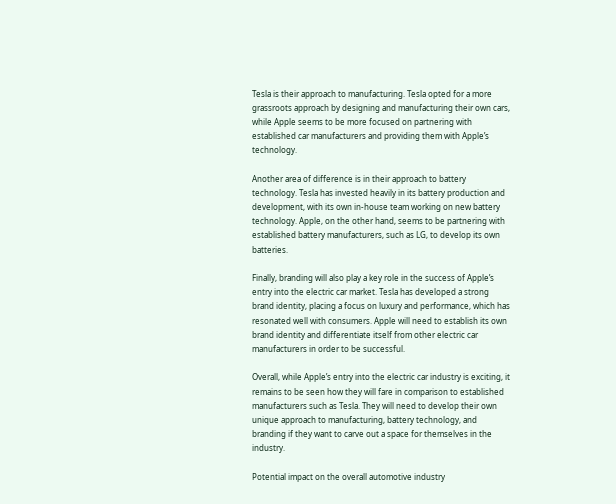Tesla is their approach to manufacturing. Tesla opted for a more grassroots approach by designing and manufacturing their own cars, while Apple seems to be more focused on partnering with established car manufacturers and providing them with Apple’s technology.

Another area of difference is in their approach to battery technology. Tesla has invested heavily in its battery production and development, with its own in-house team working on new battery technology. Apple, on the other hand, seems to be partnering with established battery manufacturers, such as LG, to develop its own batteries.

Finally, branding will also play a key role in the success of Apple’s entry into the electric car market. Tesla has developed a strong brand identity, placing a focus on luxury and performance, which has resonated well with consumers. Apple will need to establish its own brand identity and differentiate itself from other electric car manufacturers in order to be successful.

Overall, while Apple’s entry into the electric car industry is exciting, it remains to be seen how they will fare in comparison to established manufacturers such as Tesla. They will need to develop their own unique approach to manufacturing, battery technology, and branding if they want to carve out a space for themselves in the industry.

Potential impact on the overall automotive industry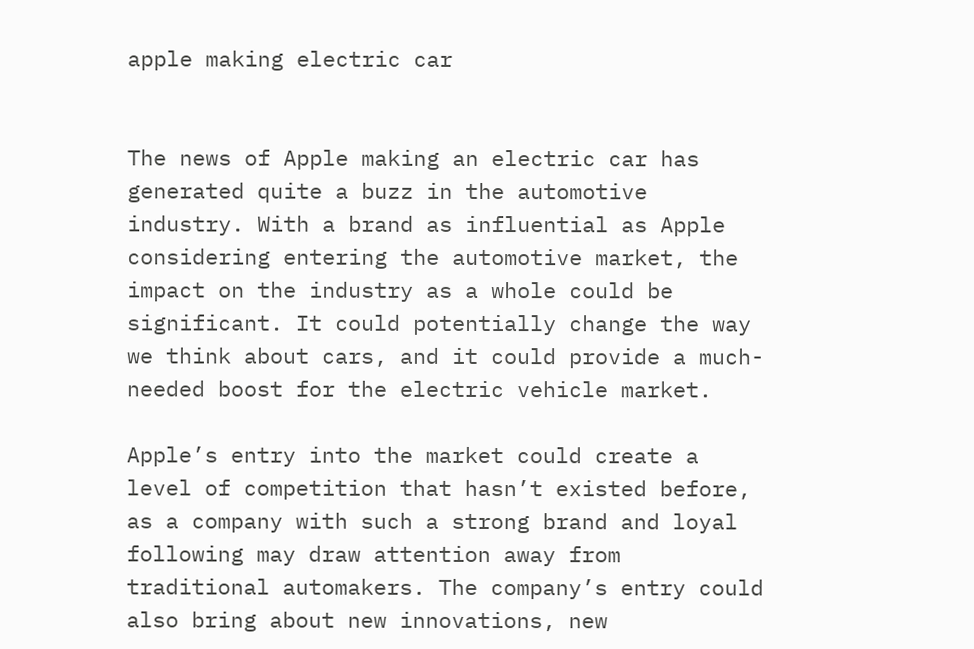apple making electric car


The news of Apple making an electric car has generated quite a buzz in the automotive industry. With a brand as influential as Apple considering entering the automotive market, the impact on the industry as a whole could be significant. It could potentially change the way we think about cars, and it could provide a much-needed boost for the electric vehicle market.

Apple’s entry into the market could create a level of competition that hasn’t existed before, as a company with such a strong brand and loyal following may draw attention away from traditional automakers. The company’s entry could also bring about new innovations, new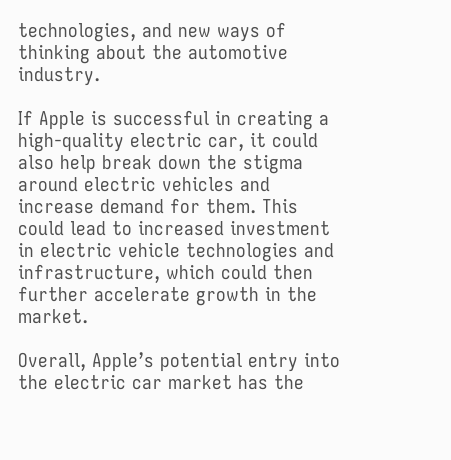technologies, and new ways of thinking about the automotive industry.

If Apple is successful in creating a high-quality electric car, it could also help break down the stigma around electric vehicles and increase demand for them. This could lead to increased investment in electric vehicle technologies and infrastructure, which could then further accelerate growth in the market.

Overall, Apple’s potential entry into the electric car market has the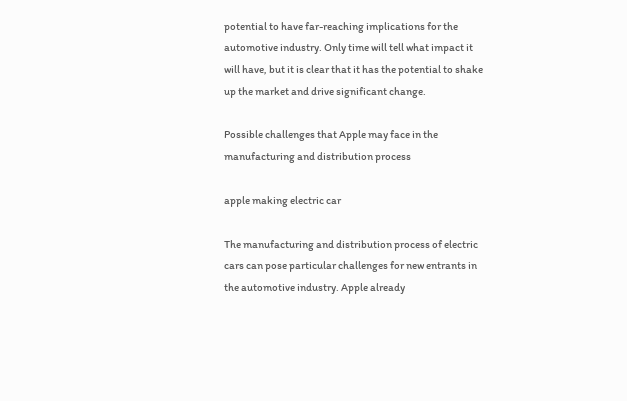potential to have far-reaching implications for the automotive industry. Only time will tell what impact it will have, but it is clear that it has the potential to shake up the market and drive significant change.

Possible challenges that Apple may face in the manufacturing and distribution process

apple making electric car

The manufacturing and distribution process of electric cars can pose particular challenges for new entrants in the automotive industry. Apple already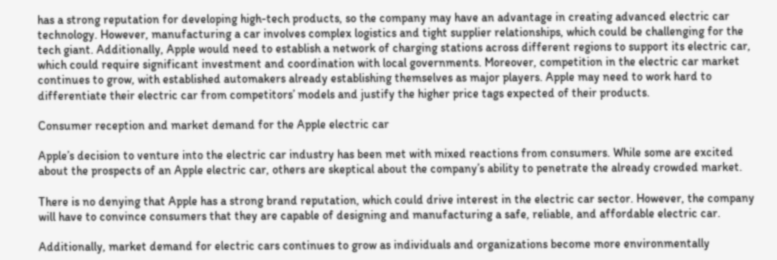has a strong reputation for developing high-tech products, so the company may have an advantage in creating advanced electric car technology. However, manufacturing a car involves complex logistics and tight supplier relationships, which could be challenging for the tech giant. Additionally, Apple would need to establish a network of charging stations across different regions to support its electric car, which could require significant investment and coordination with local governments. Moreover, competition in the electric car market continues to grow, with established automakers already establishing themselves as major players. Apple may need to work hard to differentiate their electric car from competitors’ models and justify the higher price tags expected of their products.

Consumer reception and market demand for the Apple electric car

Apple’s decision to venture into the electric car industry has been met with mixed reactions from consumers. While some are excited about the prospects of an Apple electric car, others are skeptical about the company’s ability to penetrate the already crowded market.

There is no denying that Apple has a strong brand reputation, which could drive interest in the electric car sector. However, the company will have to convince consumers that they are capable of designing and manufacturing a safe, reliable, and affordable electric car.

Additionally, market demand for electric cars continues to grow as individuals and organizations become more environmentally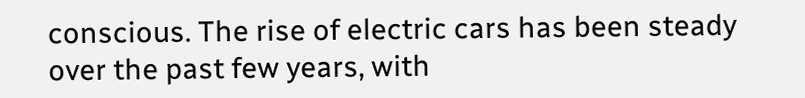conscious. The rise of electric cars has been steady over the past few years, with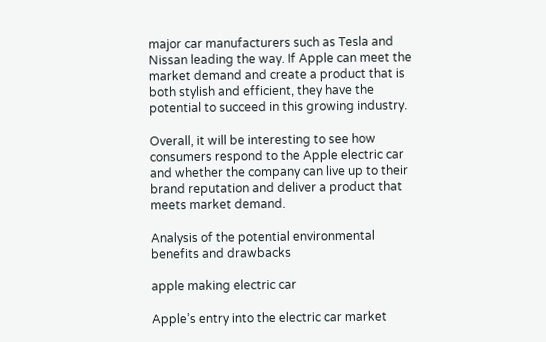major car manufacturers such as Tesla and Nissan leading the way. If Apple can meet the market demand and create a product that is both stylish and efficient, they have the potential to succeed in this growing industry.

Overall, it will be interesting to see how consumers respond to the Apple electric car and whether the company can live up to their brand reputation and deliver a product that meets market demand.

Analysis of the potential environmental benefits and drawbacks

apple making electric car

Apple’s entry into the electric car market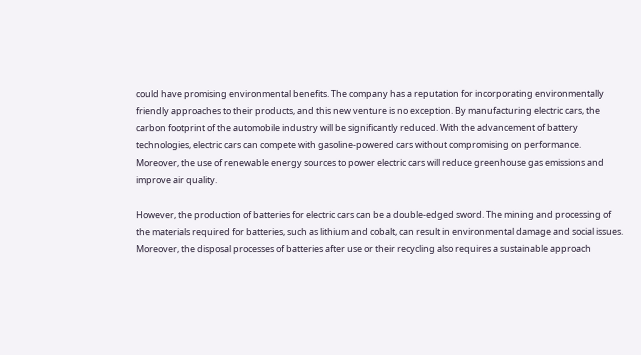could have promising environmental benefits. The company has a reputation for incorporating environmentally friendly approaches to their products, and this new venture is no exception. By manufacturing electric cars, the carbon footprint of the automobile industry will be significantly reduced. With the advancement of battery technologies, electric cars can compete with gasoline-powered cars without compromising on performance. Moreover, the use of renewable energy sources to power electric cars will reduce greenhouse gas emissions and improve air quality.

However, the production of batteries for electric cars can be a double-edged sword. The mining and processing of the materials required for batteries, such as lithium and cobalt, can result in environmental damage and social issues. Moreover, the disposal processes of batteries after use or their recycling also requires a sustainable approach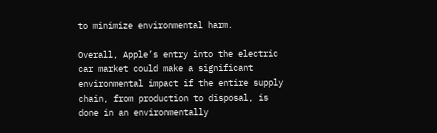to minimize environmental harm.

Overall, Apple’s entry into the electric car market could make a significant environmental impact if the entire supply chain, from production to disposal, is done in an environmentally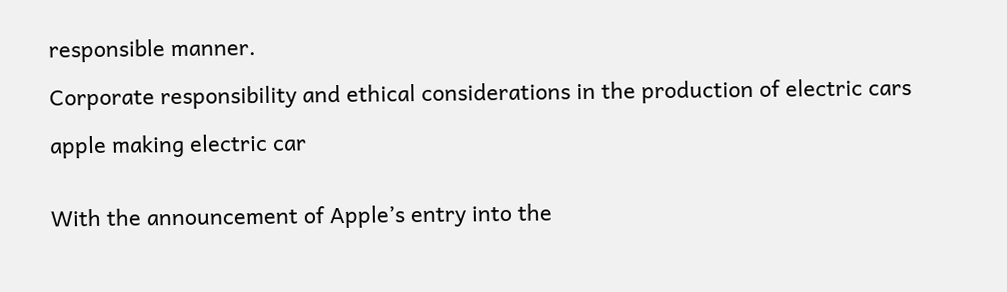responsible manner.

Corporate responsibility and ethical considerations in the production of electric cars

apple making electric car


With the announcement of Apple’s entry into the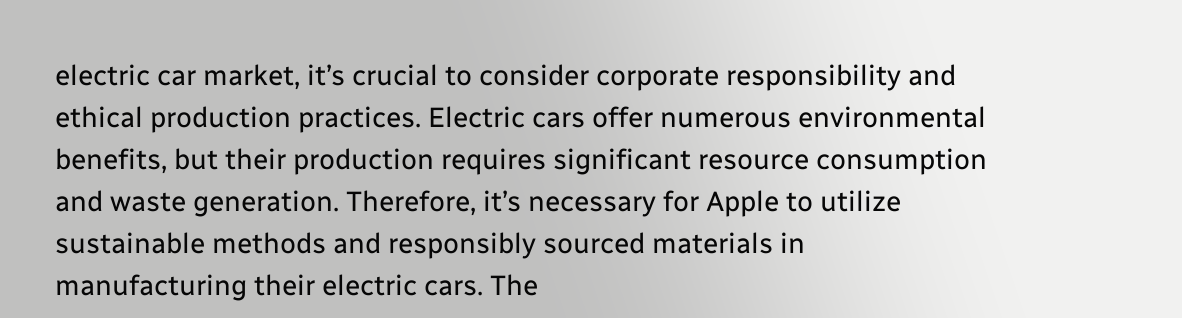electric car market, it’s crucial to consider corporate responsibility and ethical production practices. Electric cars offer numerous environmental benefits, but their production requires significant resource consumption and waste generation. Therefore, it’s necessary for Apple to utilize sustainable methods and responsibly sourced materials in manufacturing their electric cars. The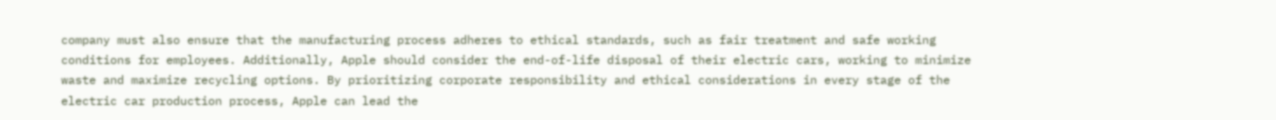company must also ensure that the manufacturing process adheres to ethical standards, such as fair treatment and safe working conditions for employees. Additionally, Apple should consider the end-of-life disposal of their electric cars, working to minimize waste and maximize recycling options. By prioritizing corporate responsibility and ethical considerations in every stage of the electric car production process, Apple can lead the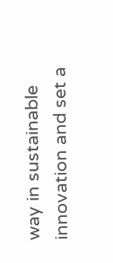way in sustainable innovation and set a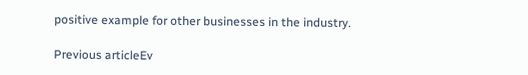positive example for other businesses in the industry.

Previous articleEv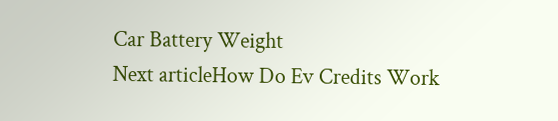Car Battery Weight
Next articleHow Do Ev Credits Work